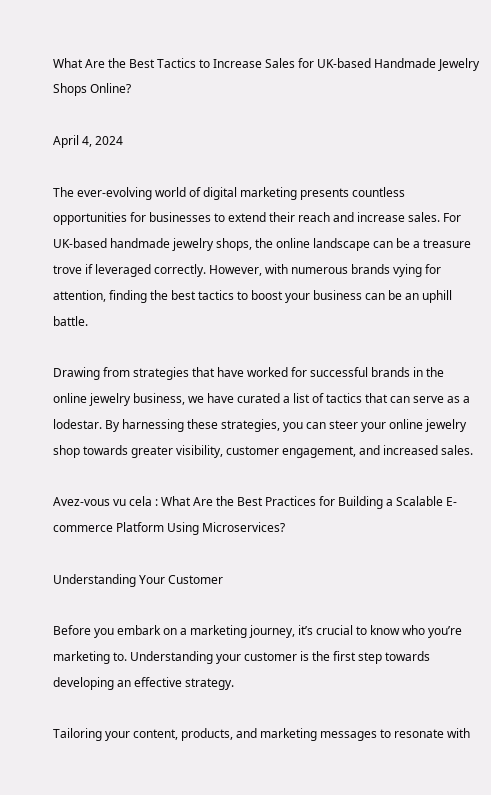What Are the Best Tactics to Increase Sales for UK-based Handmade Jewelry Shops Online?

April 4, 2024

The ever-evolving world of digital marketing presents countless opportunities for businesses to extend their reach and increase sales. For UK-based handmade jewelry shops, the online landscape can be a treasure trove if leveraged correctly. However, with numerous brands vying for attention, finding the best tactics to boost your business can be an uphill battle.

Drawing from strategies that have worked for successful brands in the online jewelry business, we have curated a list of tactics that can serve as a lodestar. By harnessing these strategies, you can steer your online jewelry shop towards greater visibility, customer engagement, and increased sales.

Avez-vous vu cela : What Are the Best Practices for Building a Scalable E-commerce Platform Using Microservices?

Understanding Your Customer

Before you embark on a marketing journey, it’s crucial to know who you’re marketing to. Understanding your customer is the first step towards developing an effective strategy.

Tailoring your content, products, and marketing messages to resonate with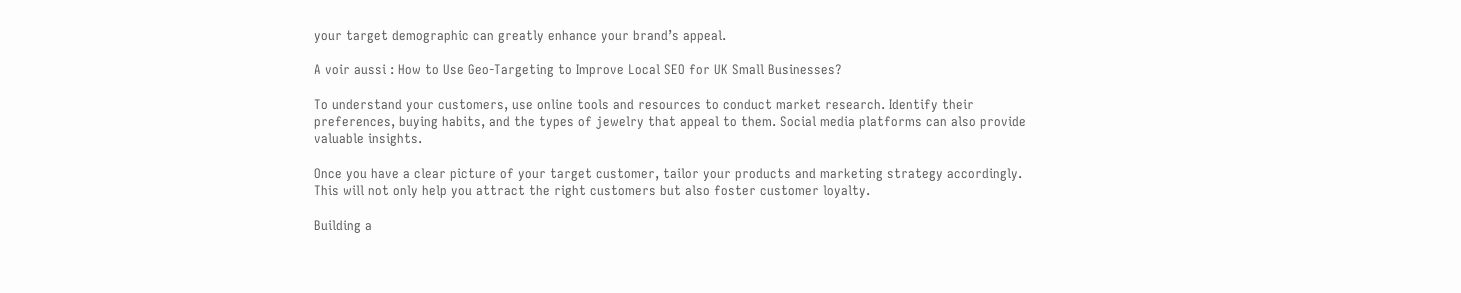your target demographic can greatly enhance your brand’s appeal.

A voir aussi : How to Use Geo-Targeting to Improve Local SEO for UK Small Businesses?

To understand your customers, use online tools and resources to conduct market research. Identify their preferences, buying habits, and the types of jewelry that appeal to them. Social media platforms can also provide valuable insights.

Once you have a clear picture of your target customer, tailor your products and marketing strategy accordingly. This will not only help you attract the right customers but also foster customer loyalty.

Building a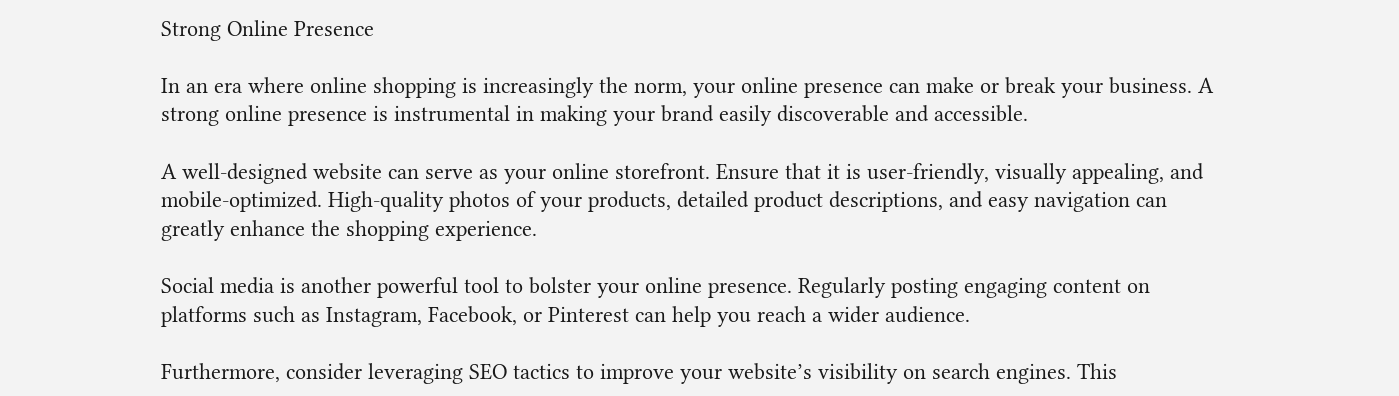Strong Online Presence

In an era where online shopping is increasingly the norm, your online presence can make or break your business. A strong online presence is instrumental in making your brand easily discoverable and accessible.

A well-designed website can serve as your online storefront. Ensure that it is user-friendly, visually appealing, and mobile-optimized. High-quality photos of your products, detailed product descriptions, and easy navigation can greatly enhance the shopping experience.

Social media is another powerful tool to bolster your online presence. Regularly posting engaging content on platforms such as Instagram, Facebook, or Pinterest can help you reach a wider audience.

Furthermore, consider leveraging SEO tactics to improve your website’s visibility on search engines. This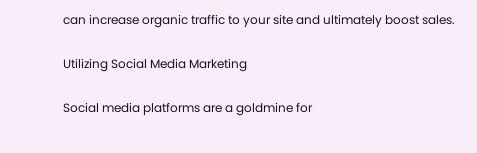can increase organic traffic to your site and ultimately boost sales.

Utilizing Social Media Marketing

Social media platforms are a goldmine for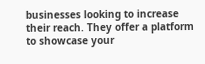businesses looking to increase their reach. They offer a platform to showcase your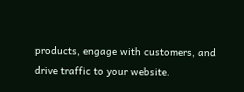products, engage with customers, and drive traffic to your website.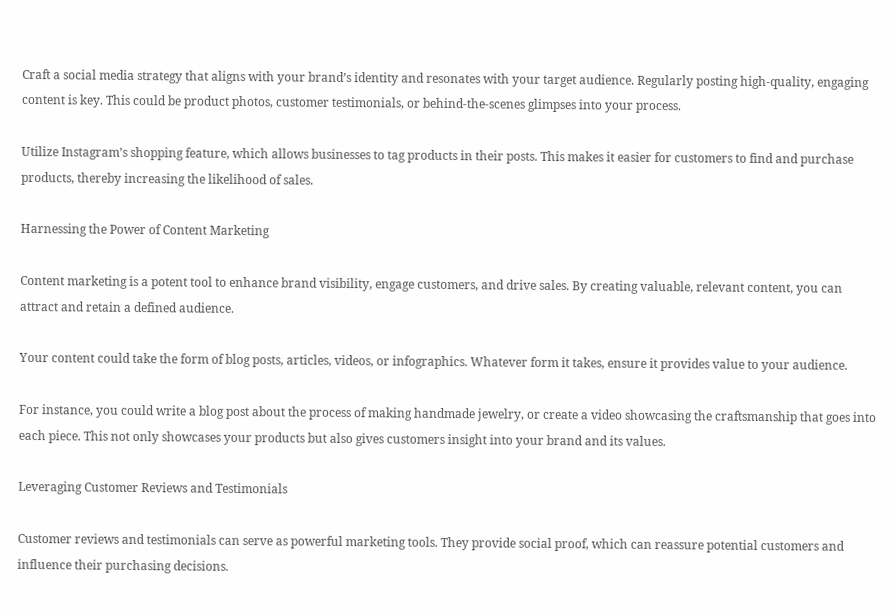Craft a social media strategy that aligns with your brand’s identity and resonates with your target audience. Regularly posting high-quality, engaging content is key. This could be product photos, customer testimonials, or behind-the-scenes glimpses into your process.

Utilize Instagram’s shopping feature, which allows businesses to tag products in their posts. This makes it easier for customers to find and purchase products, thereby increasing the likelihood of sales.

Harnessing the Power of Content Marketing

Content marketing is a potent tool to enhance brand visibility, engage customers, and drive sales. By creating valuable, relevant content, you can attract and retain a defined audience.

Your content could take the form of blog posts, articles, videos, or infographics. Whatever form it takes, ensure it provides value to your audience.

For instance, you could write a blog post about the process of making handmade jewelry, or create a video showcasing the craftsmanship that goes into each piece. This not only showcases your products but also gives customers insight into your brand and its values.

Leveraging Customer Reviews and Testimonials

Customer reviews and testimonials can serve as powerful marketing tools. They provide social proof, which can reassure potential customers and influence their purchasing decisions.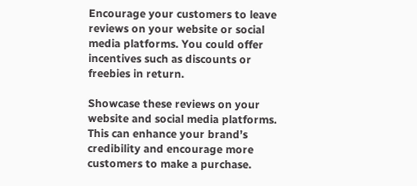Encourage your customers to leave reviews on your website or social media platforms. You could offer incentives such as discounts or freebies in return.

Showcase these reviews on your website and social media platforms. This can enhance your brand’s credibility and encourage more customers to make a purchase.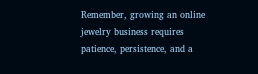Remember, growing an online jewelry business requires patience, persistence, and a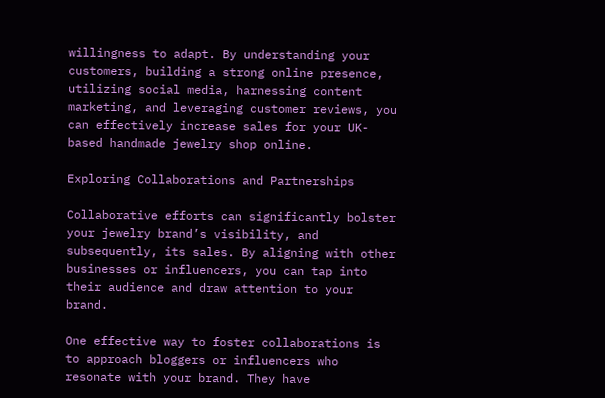willingness to adapt. By understanding your customers, building a strong online presence, utilizing social media, harnessing content marketing, and leveraging customer reviews, you can effectively increase sales for your UK-based handmade jewelry shop online.

Exploring Collaborations and Partnerships

Collaborative efforts can significantly bolster your jewelry brand’s visibility, and subsequently, its sales. By aligning with other businesses or influencers, you can tap into their audience and draw attention to your brand.

One effective way to foster collaborations is to approach bloggers or influencers who resonate with your brand. They have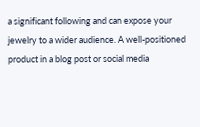a significant following and can expose your jewelry to a wider audience. A well-positioned product in a blog post or social media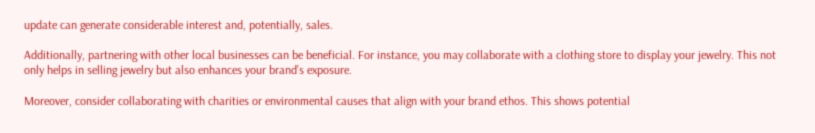update can generate considerable interest and, potentially, sales.

Additionally, partnering with other local businesses can be beneficial. For instance, you may collaborate with a clothing store to display your jewelry. This not only helps in selling jewelry but also enhances your brand’s exposure.

Moreover, consider collaborating with charities or environmental causes that align with your brand ethos. This shows potential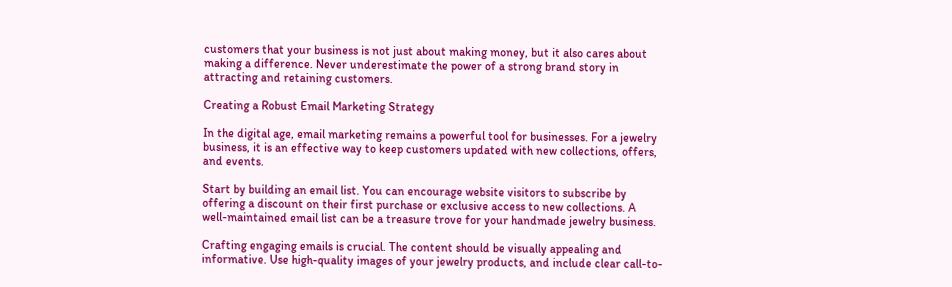customers that your business is not just about making money, but it also cares about making a difference. Never underestimate the power of a strong brand story in attracting and retaining customers.

Creating a Robust Email Marketing Strategy

In the digital age, email marketing remains a powerful tool for businesses. For a jewelry business, it is an effective way to keep customers updated with new collections, offers, and events.

Start by building an email list. You can encourage website visitors to subscribe by offering a discount on their first purchase or exclusive access to new collections. A well-maintained email list can be a treasure trove for your handmade jewelry business.

Crafting engaging emails is crucial. The content should be visually appealing and informative. Use high-quality images of your jewelry products, and include clear call-to-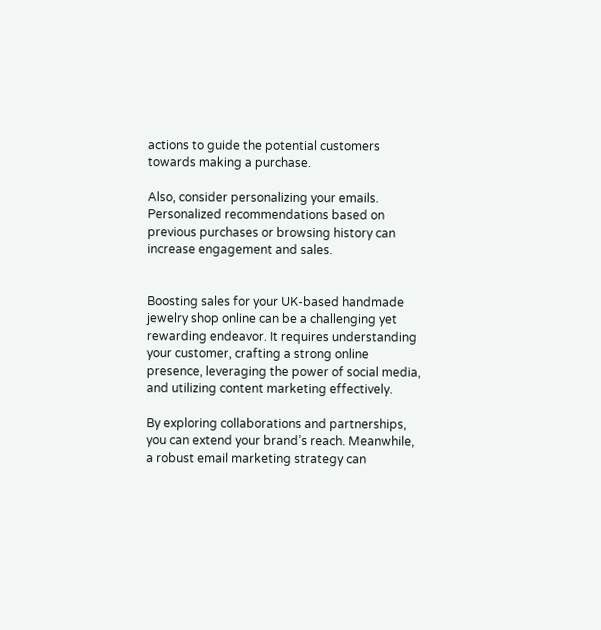actions to guide the potential customers towards making a purchase.

Also, consider personalizing your emails. Personalized recommendations based on previous purchases or browsing history can increase engagement and sales.


Boosting sales for your UK-based handmade jewelry shop online can be a challenging yet rewarding endeavor. It requires understanding your customer, crafting a strong online presence, leveraging the power of social media, and utilizing content marketing effectively.

By exploring collaborations and partnerships, you can extend your brand’s reach. Meanwhile, a robust email marketing strategy can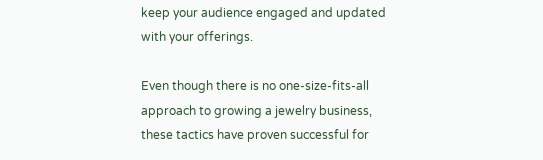keep your audience engaged and updated with your offerings.

Even though there is no one-size-fits-all approach to growing a jewelry business, these tactics have proven successful for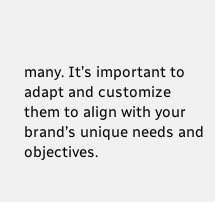many. It’s important to adapt and customize them to align with your brand’s unique needs and objectives.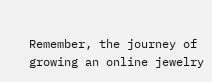Remember, the journey of growing an online jewelry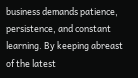business demands patience, persistence, and constant learning. By keeping abreast of the latest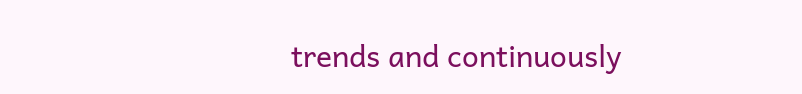trends and continuously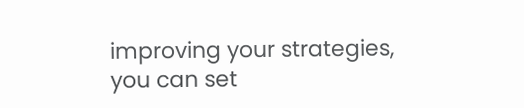improving your strategies, you can set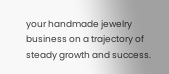your handmade jewelry business on a trajectory of steady growth and success.